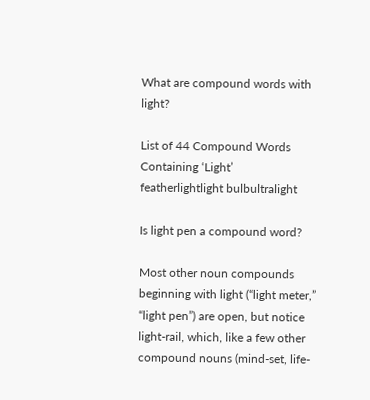What are compound words with light?

List of 44 Compound Words Containing ‘Light’
featherlightlight bulbultralight

Is light pen a compound word?

Most other noun compounds beginning with light (“light meter,” “light pen”) are open, but notice light-rail, which, like a few other compound nouns (mind-set, life-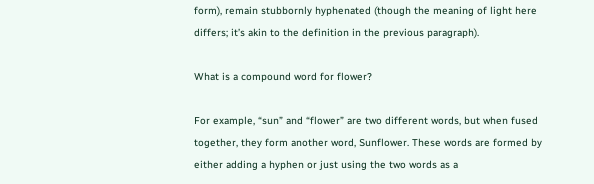form), remain stubbornly hyphenated (though the meaning of light here differs; it’s akin to the definition in the previous paragraph).

What is a compound word for flower?

For example, “sun” and “flower” are two different words, but when fused together, they form another word, Sunflower. These words are formed by either adding a hyphen or just using the two words as a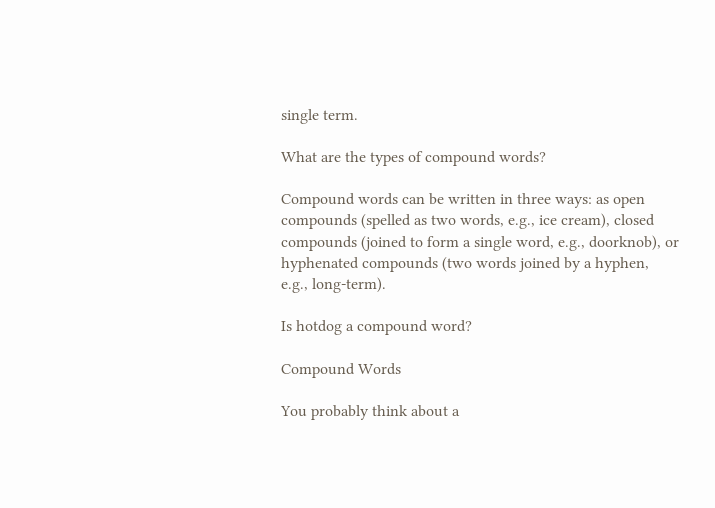single term.

What are the types of compound words?

Compound words can be written in three ways: as open compounds (spelled as two words, e.g., ice cream), closed compounds (joined to form a single word, e.g., doorknob), or hyphenated compounds (two words joined by a hyphen, e.g., long-term).

Is hotdog a compound word?

Compound Words

You probably think about a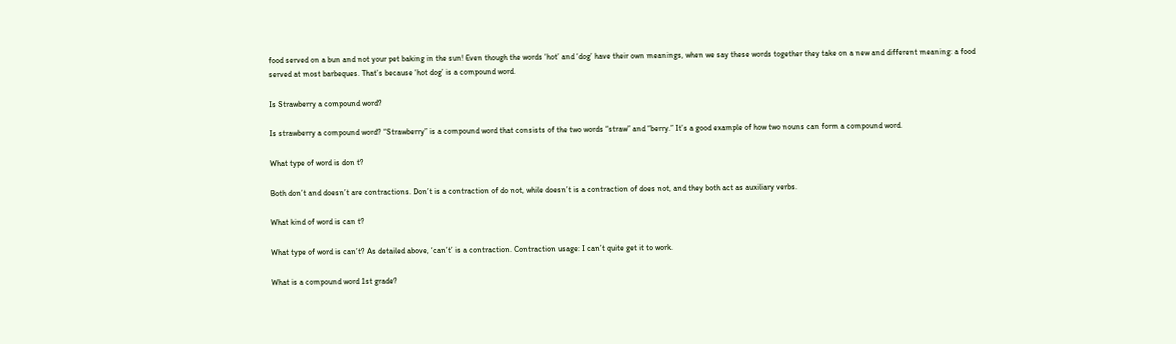food served on a bun and not your pet baking in the sun! Even though the words ‘hot’ and ‘dog’ have their own meanings, when we say these words together they take on a new and different meaning: a food served at most barbeques. That’s because ‘hot dog’ is a compound word.

Is Strawberry a compound word?

Is strawberry a compound word? “Strawberry” is a compound word that consists of the two words “straw” and “berry.” It’s a good example of how two nouns can form a compound word.

What type of word is don t?

Both don’t and doesn’t are contractions. Don’t is a contraction of do not, while doesn’t is a contraction of does not, and they both act as auxiliary verbs.

What kind of word is can t?

What type of word is can’t? As detailed above, ‘can’t’ is a contraction. Contraction usage: I can’t quite get it to work.

What is a compound word 1st grade?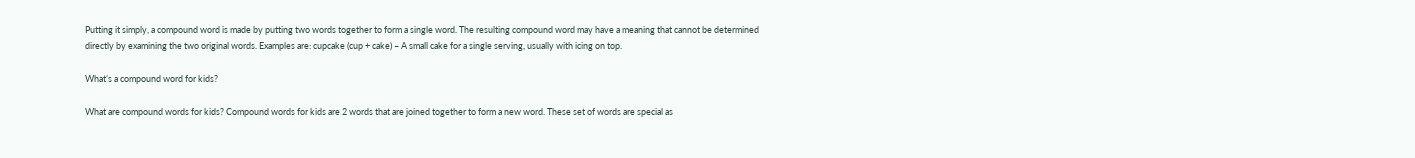Putting it simply, a compound word is made by putting two words together to form a single word. The resulting compound word may have a meaning that cannot be determined directly by examining the two original words. Examples are: cupcake (cup + cake) – A small cake for a single serving, usually with icing on top.

What’s a compound word for kids?

What are compound words for kids? Compound words for kids are 2 words that are joined together to form a new word. These set of words are special as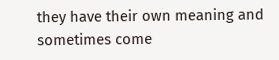they have their own meaning and sometimes come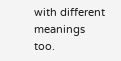with different meanings too.